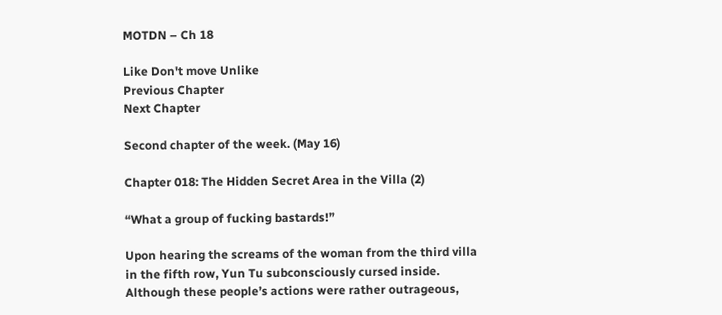MOTDN – Ch 18

Like Don't move Unlike
Previous Chapter
Next Chapter

Second chapter of the week. (May 16)

Chapter 018: The Hidden Secret Area in the Villa (2)

“What a group of fucking bastards!”

Upon hearing the screams of the woman from the third villa in the fifth row, Yun Tu subconsciously cursed inside. Although these people’s actions were rather outrageous,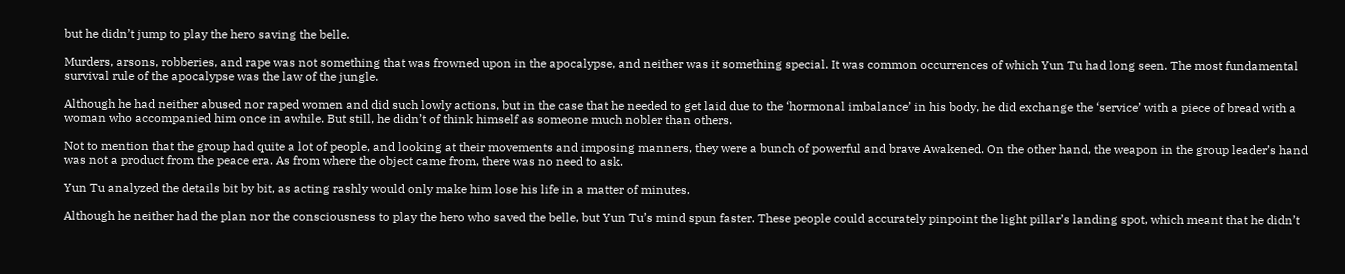but he didn’t jump to play the hero saving the belle.

Murders, arsons, robberies, and rape was not something that was frowned upon in the apocalypse, and neither was it something special. It was common occurrences of which Yun Tu had long seen. The most fundamental survival rule of the apocalypse was the law of the jungle.

Although he had neither abused nor raped women and did such lowly actions, but in the case that he needed to get laid due to the ‘hormonal imbalance’ in his body, he did exchange the ‘service’ with a piece of bread with a woman who accompanied him once in awhile. But still, he didn’t of think himself as someone much nobler than others.

Not to mention that the group had quite a lot of people, and looking at their movements and imposing manners, they were a bunch of powerful and brave Awakened. On the other hand, the weapon in the group leader’s hand was not a product from the peace era. As from where the object came from, there was no need to ask.

Yun Tu analyzed the details bit by bit, as acting rashly would only make him lose his life in a matter of minutes.

Although he neither had the plan nor the consciousness to play the hero who saved the belle, but Yun Tu’s mind spun faster. These people could accurately pinpoint the light pillar’s landing spot, which meant that he didn’t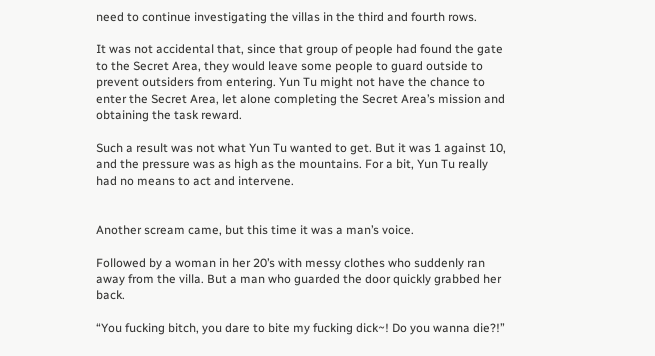need to continue investigating the villas in the third and fourth rows.

It was not accidental that, since that group of people had found the gate to the Secret Area, they would leave some people to guard outside to prevent outsiders from entering. Yun Tu might not have the chance to enter the Secret Area, let alone completing the Secret Area’s mission and obtaining the task reward.

Such a result was not what Yun Tu wanted to get. But it was 1 against 10, and the pressure was as high as the mountains. For a bit, Yun Tu really had no means to act and intervene.


Another scream came, but this time it was a man’s voice.

Followed by a woman in her 20’s with messy clothes who suddenly ran away from the villa. But a man who guarded the door quickly grabbed her back.

“You fucking bitch, you dare to bite my fucking dick~! Do you wanna die?!”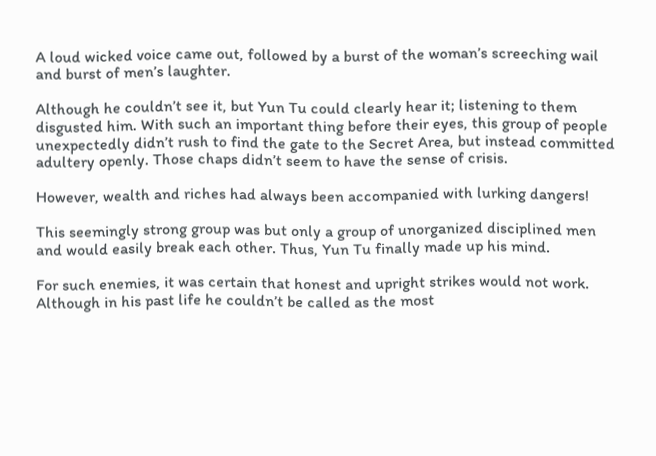A loud wicked voice came out, followed by a burst of the woman’s screeching wail and burst of men’s laughter.

Although he couldn’t see it, but Yun Tu could clearly hear it; listening to them disgusted him. With such an important thing before their eyes, this group of people unexpectedly didn’t rush to find the gate to the Secret Area, but instead committed adultery openly. Those chaps didn’t seem to have the sense of crisis.

However, wealth and riches had always been accompanied with lurking dangers!

This seemingly strong group was but only a group of unorganized disciplined men and would easily break each other. Thus, Yun Tu finally made up his mind.

For such enemies, it was certain that honest and upright strikes would not work. Although in his past life he couldn’t be called as the most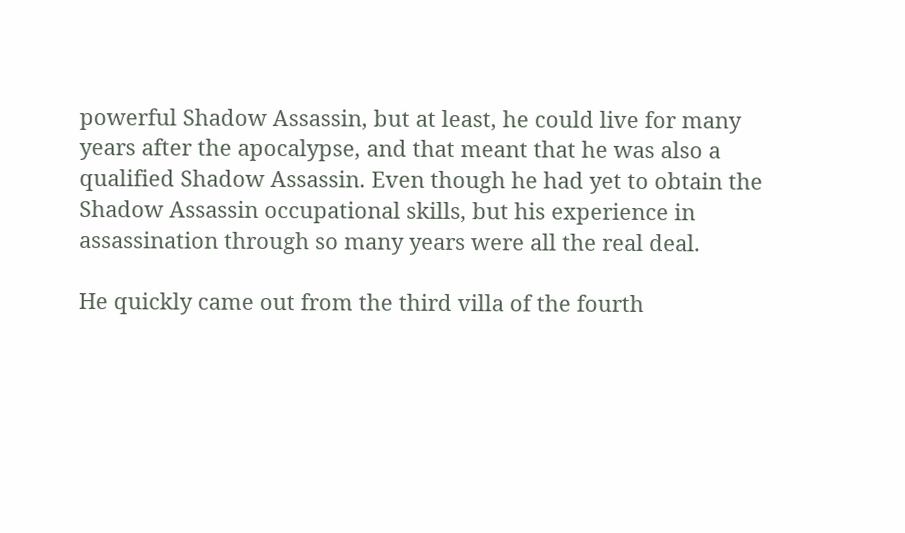powerful Shadow Assassin, but at least, he could live for many years after the apocalypse, and that meant that he was also a qualified Shadow Assassin. Even though he had yet to obtain the Shadow Assassin occupational skills, but his experience in assassination through so many years were all the real deal.

He quickly came out from the third villa of the fourth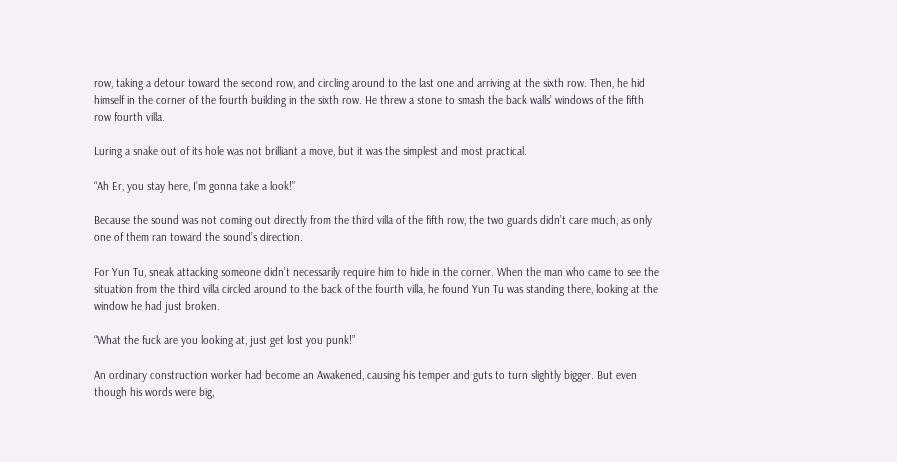row, taking a detour toward the second row, and circling around to the last one and arriving at the sixth row. Then, he hid himself in the corner of the fourth building in the sixth row. He threw a stone to smash the back walls’ windows of the fifth row fourth villa.

Luring a snake out of its hole was not brilliant a move, but it was the simplest and most practical.

“Ah Er, you stay here, I’m gonna take a look!”

Because the sound was not coming out directly from the third villa of the fifth row, the two guards didn’t care much, as only one of them ran toward the sound’s direction.

For Yun Tu, sneak attacking someone didn’t necessarily require him to hide in the corner. When the man who came to see the situation from the third villa circled around to the back of the fourth villa, he found Yun Tu was standing there, looking at the window he had just broken.

“What the fuck are you looking at, just get lost you punk!”

An ordinary construction worker had become an Awakened, causing his temper and guts to turn slightly bigger. But even though his words were big,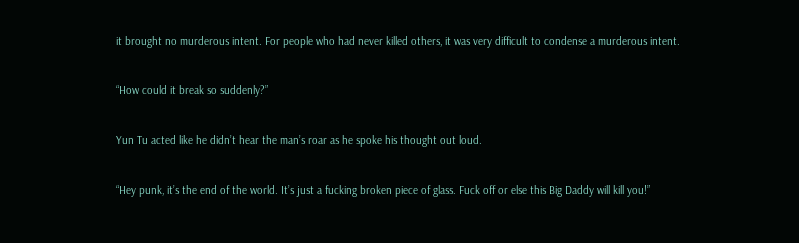it brought no murderous intent. For people who had never killed others, it was very difficult to condense a murderous intent.

“How could it break so suddenly?”

Yun Tu acted like he didn’t hear the man’s roar as he spoke his thought out loud.

“Hey punk, it’s the end of the world. It’s just a fucking broken piece of glass. Fuck off or else this Big Daddy will kill you!”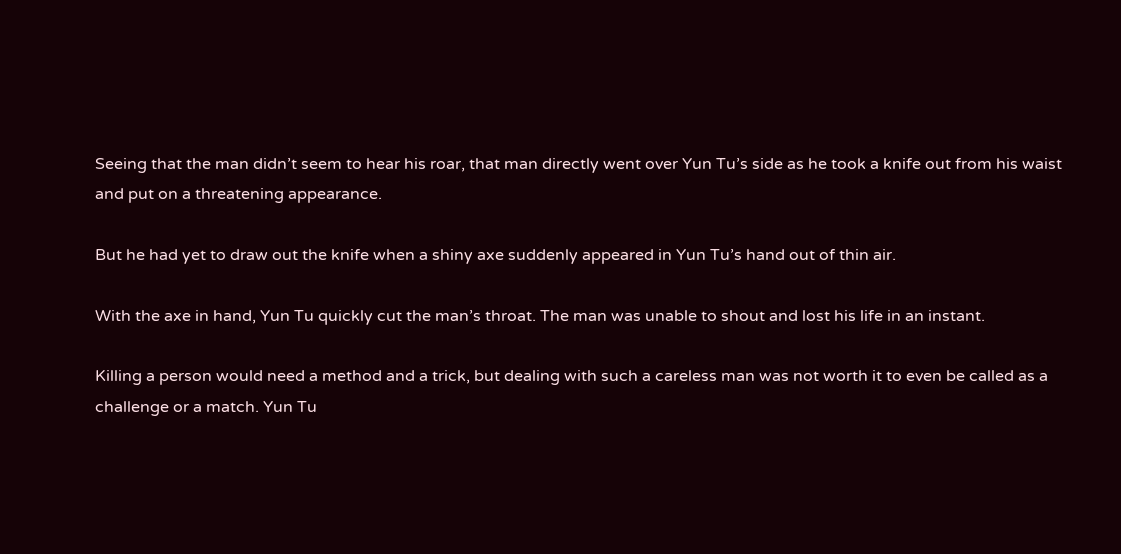Seeing that the man didn’t seem to hear his roar, that man directly went over Yun Tu’s side as he took a knife out from his waist and put on a threatening appearance.

But he had yet to draw out the knife when a shiny axe suddenly appeared in Yun Tu’s hand out of thin air.

With the axe in hand, Yun Tu quickly cut the man’s throat. The man was unable to shout and lost his life in an instant.

Killing a person would need a method and a trick, but dealing with such a careless man was not worth it to even be called as a challenge or a match. Yun Tu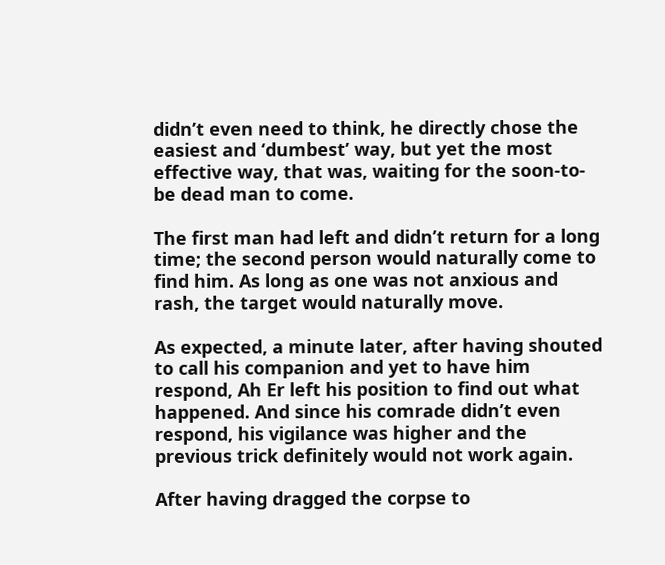didn’t even need to think, he directly chose the easiest and ‘dumbest’ way, but yet the most effective way, that was, waiting for the soon-to-be dead man to come.

The first man had left and didn’t return for a long time; the second person would naturally come to find him. As long as one was not anxious and rash, the target would naturally move.

As expected, a minute later, after having shouted to call his companion and yet to have him respond, Ah Er left his position to find out what happened. And since his comrade didn’t even respond, his vigilance was higher and the previous trick definitely would not work again.

After having dragged the corpse to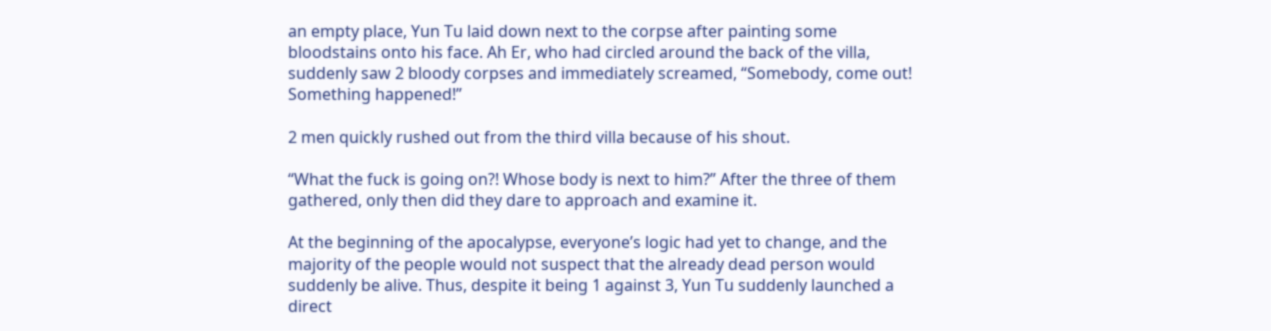an empty place, Yun Tu laid down next to the corpse after painting some bloodstains onto his face. Ah Er, who had circled around the back of the villa, suddenly saw 2 bloody corpses and immediately screamed, “Somebody, come out! Something happened!”

2 men quickly rushed out from the third villa because of his shout.

“What the fuck is going on?! Whose body is next to him?” After the three of them gathered, only then did they dare to approach and examine it.

At the beginning of the apocalypse, everyone’s logic had yet to change, and the majority of the people would not suspect that the already dead person would suddenly be alive. Thus, despite it being 1 against 3, Yun Tu suddenly launched a direct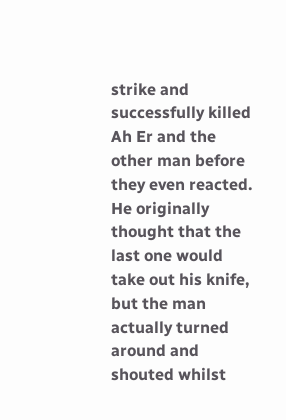strike and successfully killed Ah Er and the other man before they even reacted. He originally thought that the last one would take out his knife, but the man actually turned around and shouted whilst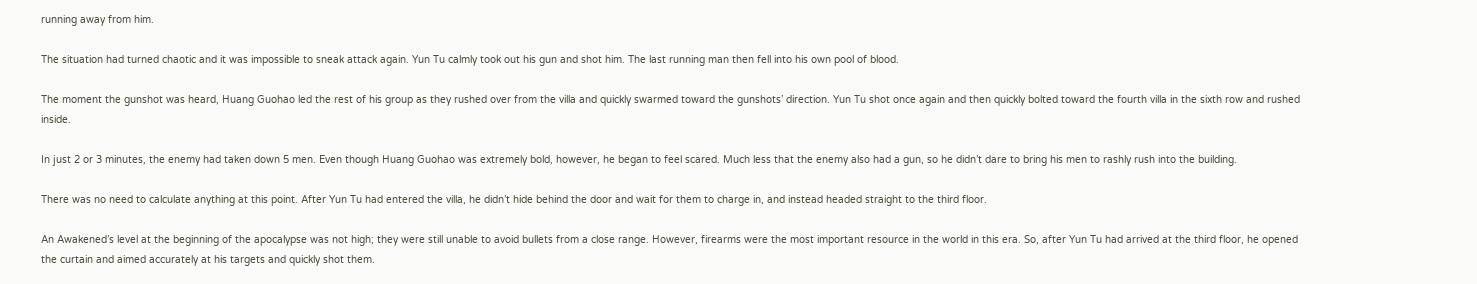running away from him.

The situation had turned chaotic and it was impossible to sneak attack again. Yun Tu calmly took out his gun and shot him. The last running man then fell into his own pool of blood.

The moment the gunshot was heard, Huang Guohao led the rest of his group as they rushed over from the villa and quickly swarmed toward the gunshots’ direction. Yun Tu shot once again and then quickly bolted toward the fourth villa in the sixth row and rushed inside.

In just 2 or 3 minutes, the enemy had taken down 5 men. Even though Huang Guohao was extremely bold, however, he began to feel scared. Much less that the enemy also had a gun, so he didn’t dare to bring his men to rashly rush into the building.

There was no need to calculate anything at this point. After Yun Tu had entered the villa, he didn’t hide behind the door and wait for them to charge in, and instead headed straight to the third floor.

An Awakened’s level at the beginning of the apocalypse was not high; they were still unable to avoid bullets from a close range. However, firearms were the most important resource in the world in this era. So, after Yun Tu had arrived at the third floor, he opened the curtain and aimed accurately at his targets and quickly shot them.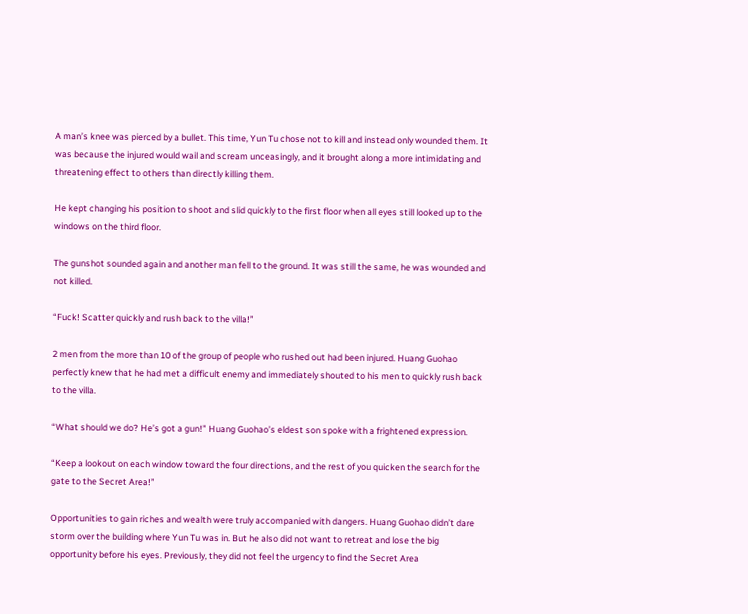A man’s knee was pierced by a bullet. This time, Yun Tu chose not to kill and instead only wounded them. It was because the injured would wail and scream unceasingly, and it brought along a more intimidating and threatening effect to others than directly killing them.

He kept changing his position to shoot and slid quickly to the first floor when all eyes still looked up to the windows on the third floor.

The gunshot sounded again and another man fell to the ground. It was still the same, he was wounded and not killed.

“Fuck! Scatter quickly and rush back to the villa!”

2 men from the more than 10 of the group of people who rushed out had been injured. Huang Guohao perfectly knew that he had met a difficult enemy and immediately shouted to his men to quickly rush back to the villa.

“What should we do? He’s got a gun!” Huang Guohao’s eldest son spoke with a frightened expression.

“Keep a lookout on each window toward the four directions, and the rest of you quicken the search for the gate to the Secret Area!”

Opportunities to gain riches and wealth were truly accompanied with dangers. Huang Guohao didn’t dare storm over the building where Yun Tu was in. But he also did not want to retreat and lose the big opportunity before his eyes. Previously, they did not feel the urgency to find the Secret Area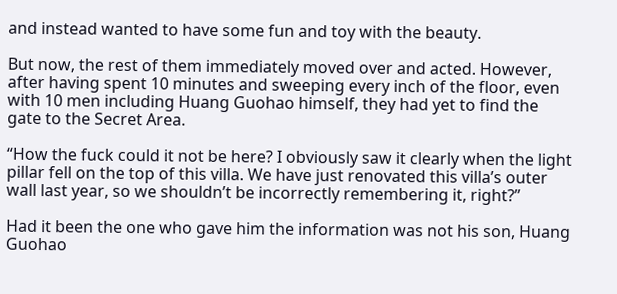and instead wanted to have some fun and toy with the beauty.

But now, the rest of them immediately moved over and acted. However, after having spent 10 minutes and sweeping every inch of the floor, even with 10 men including Huang Guohao himself, they had yet to find the gate to the Secret Area.

“How the fuck could it not be here? I obviously saw it clearly when the light pillar fell on the top of this villa. We have just renovated this villa’s outer wall last year, so we shouldn’t be incorrectly remembering it, right?”

Had it been the one who gave him the information was not his son, Huang Guohao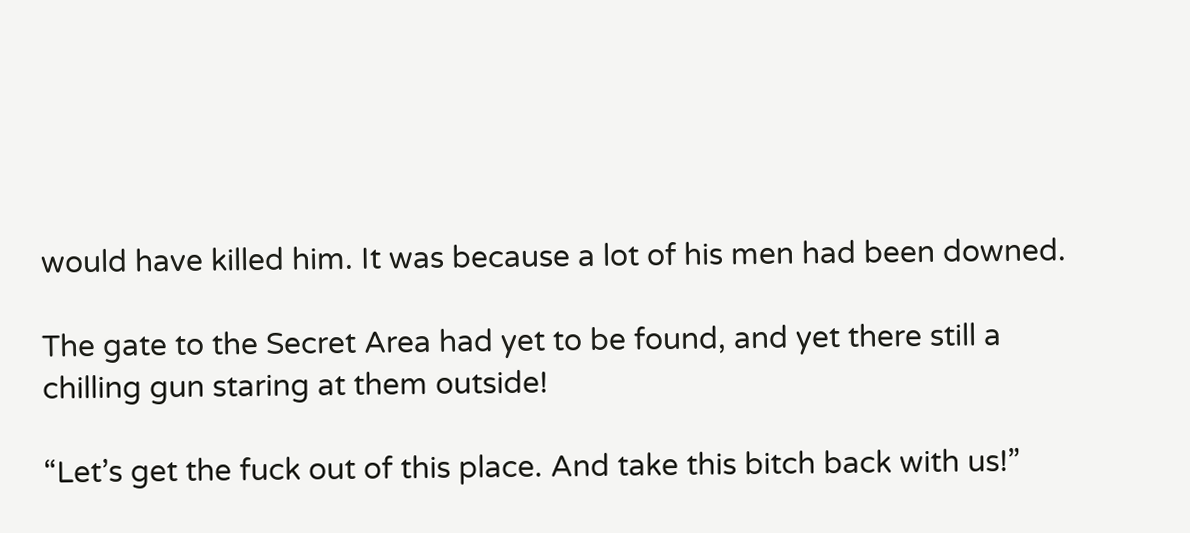would have killed him. It was because a lot of his men had been downed.

The gate to the Secret Area had yet to be found, and yet there still a chilling gun staring at them outside!

“Let’s get the fuck out of this place. And take this bitch back with us!”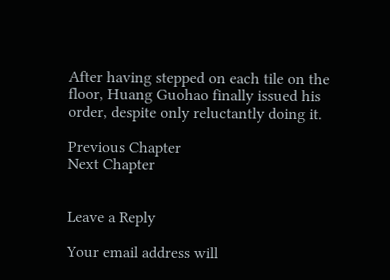After having stepped on each tile on the floor, Huang Guohao finally issued his order, despite only reluctantly doing it.

Previous Chapter
Next Chapter


Leave a Reply

Your email address will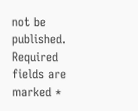not be published. Required fields are marked *